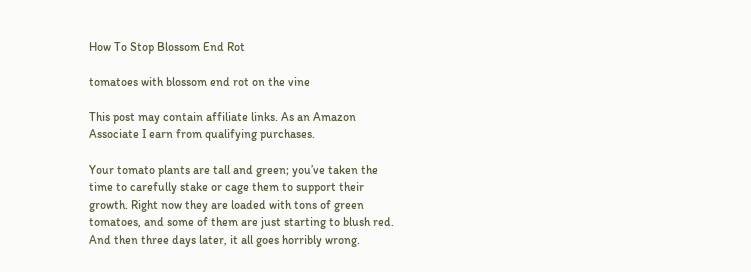How To Stop Blossom End Rot

tomatoes with blossom end rot on the vine

This post may contain affiliate links. As an Amazon Associate I earn from qualifying purchases.

Your tomato plants are tall and green; you’ve taken the time to carefully stake or cage them to support their growth. Right now they are loaded with tons of green tomatoes, and some of them are just starting to blush red. And then three days later, it all goes horribly wrong.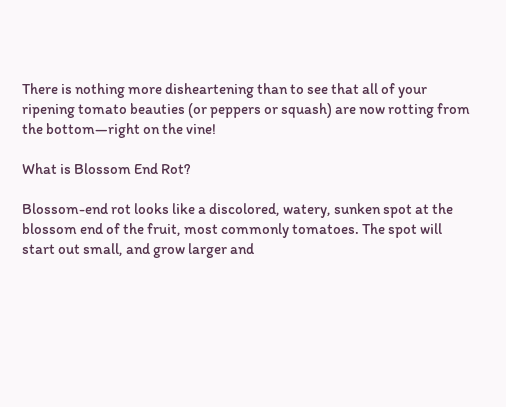There is nothing more disheartening than to see that all of your ripening tomato beauties (or peppers or squash) are now rotting from the bottom—right on the vine!

What is Blossom End Rot?

Blossom-end rot looks like a discolored, watery, sunken spot at the blossom end of the fruit, most commonly tomatoes. The spot will start out small, and grow larger and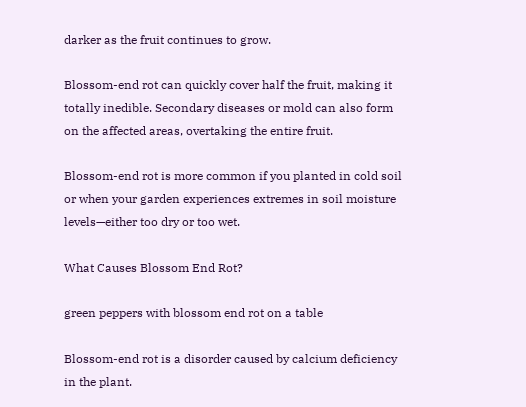darker as the fruit continues to grow.

Blossom-end rot can quickly cover half the fruit, making it totally inedible. Secondary diseases or mold can also form on the affected areas, overtaking the entire fruit.

Blossom-end rot is more common if you planted in cold soil or when your garden experiences extremes in soil moisture levels—either too dry or too wet.

What Causes Blossom End Rot?

green peppers with blossom end rot on a table

Blossom-end rot is a disorder caused by calcium deficiency in the plant.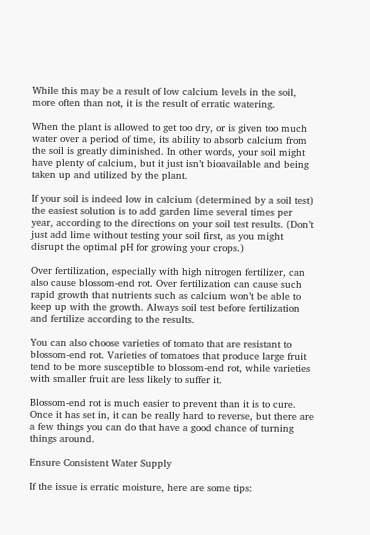While this may be a result of low calcium levels in the soil, more often than not, it is the result of erratic watering.

When the plant is allowed to get too dry, or is given too much water over a period of time, its ability to absorb calcium from the soil is greatly diminished. In other words, your soil might have plenty of calcium, but it just isn’t bioavailable and being taken up and utilized by the plant.

If your soil is indeed low in calcium (determined by a soil test) the easiest solution is to add garden lime several times per year, according to the directions on your soil test results. (Don’t just add lime without testing your soil first, as you might disrupt the optimal pH for growing your crops.)

Over fertilization, especially with high nitrogen fertilizer, can also cause blossom-end rot. Over fertilization can cause such rapid growth that nutrients such as calcium won’t be able to keep up with the growth. Always soil test before fertilization and fertilize according to the results.

You can also choose varieties of tomato that are resistant to blossom-end rot. Varieties of tomatoes that produce large fruit tend to be more susceptible to blossom-end rot, while varieties with smaller fruit are less likely to suffer it.

Blossom-end rot is much easier to prevent than it is to cure. Once it has set in, it can be really hard to reverse, but there are a few things you can do that have a good chance of turning things around.

Ensure Consistent Water Supply

If the issue is erratic moisture, here are some tips: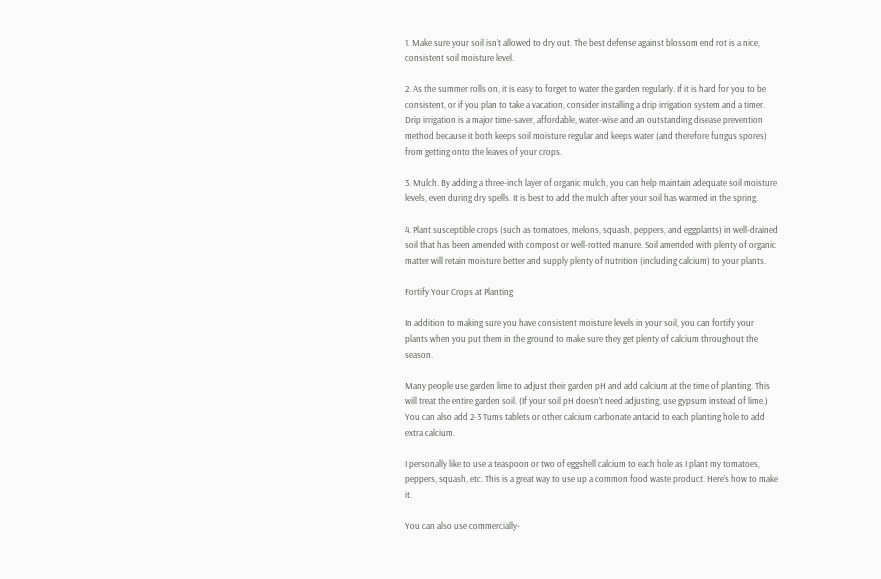1. Make sure your soil isn’t allowed to dry out. The best defense against blossom end rot is a nice, consistent soil moisture level.

2. As the summer rolls on, it is easy to forget to water the garden regularly. If it is hard for you to be consistent, or if you plan to take a vacation, consider installing a drip irrigation system and a timer. Drip irrigation is a major time-saver, affordable, water-wise and an outstanding disease prevention method because it both keeps soil moisture regular and keeps water (and therefore fungus spores) from getting onto the leaves of your crops.

3. Mulch. By adding a three-inch layer of organic mulch, you can help maintain adequate soil moisture levels, even during dry spells. It is best to add the mulch after your soil has warmed in the spring.

4. Plant susceptible crops (such as tomatoes, melons, squash, peppers, and eggplants) in well-drained soil that has been amended with compost or well-rotted manure. Soil amended with plenty of organic matter will retain moisture better and supply plenty of nutrition (including calcium) to your plants.

Fortify Your Crops at Planting

In addition to making sure you have consistent moisture levels in your soil, you can fortify your plants when you put them in the ground to make sure they get plenty of calcium throughout the season.

Many people use garden lime to adjust their garden pH and add calcium at the time of planting. This will treat the entire garden soil. (If your soil pH doesn’t need adjusting, use gypsum instead of lime.) You can also add 2-3 Tums tablets or other calcium carbonate antacid to each planting hole to add extra calcium.

I personally like to use a teaspoon or two of eggshell calcium to each hole as I plant my tomatoes, peppers, squash, etc. This is a great way to use up a common food waste product. Here’s how to make it.

You can also use commercially-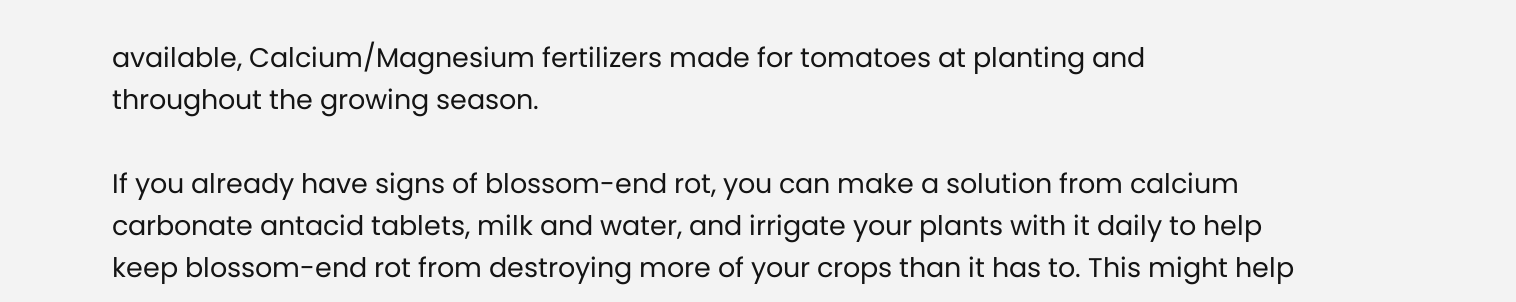available, Calcium/Magnesium fertilizers made for tomatoes at planting and throughout the growing season.

If you already have signs of blossom-end rot, you can make a solution from calcium carbonate antacid tablets, milk and water, and irrigate your plants with it daily to help keep blossom-end rot from destroying more of your crops than it has to. This might help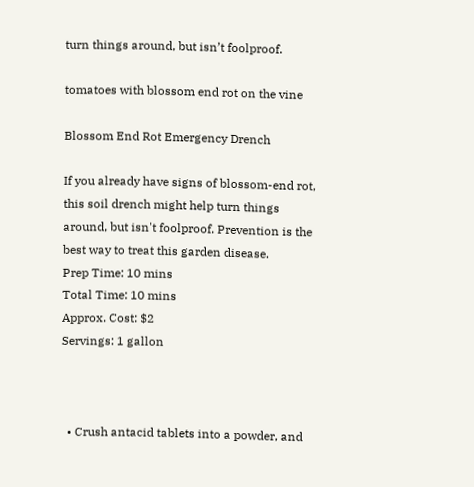turn things around, but isn’t foolproof.

tomatoes with blossom end rot on the vine

Blossom End Rot Emergency Drench

If you already have signs of blossom-end rot, this soil drench might help turn things around, but isn't foolproof. Prevention is the best way to treat this garden disease.
Prep Time: 10 mins
Total Time: 10 mins
Approx. Cost: $2
Servings: 1 gallon



  • Crush antacid tablets into a powder, and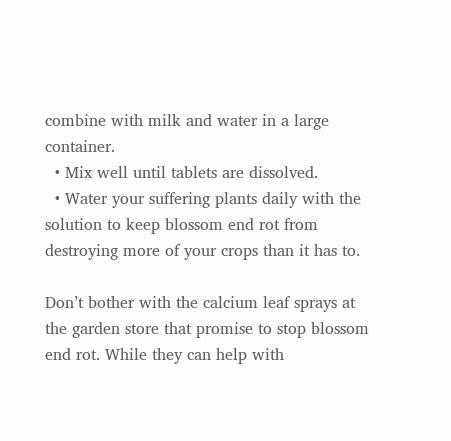combine with milk and water in a large container.
  • Mix well until tablets are dissolved.
  • Water your suffering plants daily with the solution to keep blossom end rot from destroying more of your crops than it has to.

Don’t bother with the calcium leaf sprays at the garden store that promise to stop blossom end rot. While they can help with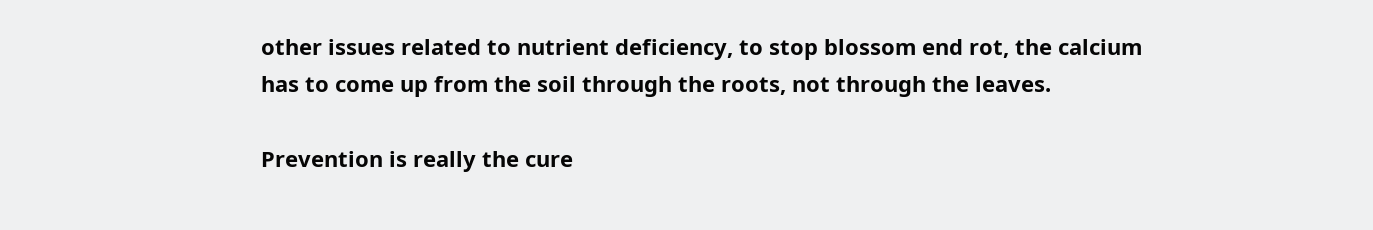other issues related to nutrient deficiency, to stop blossom end rot, the calcium has to come up from the soil through the roots, not through the leaves.

Prevention is really the cure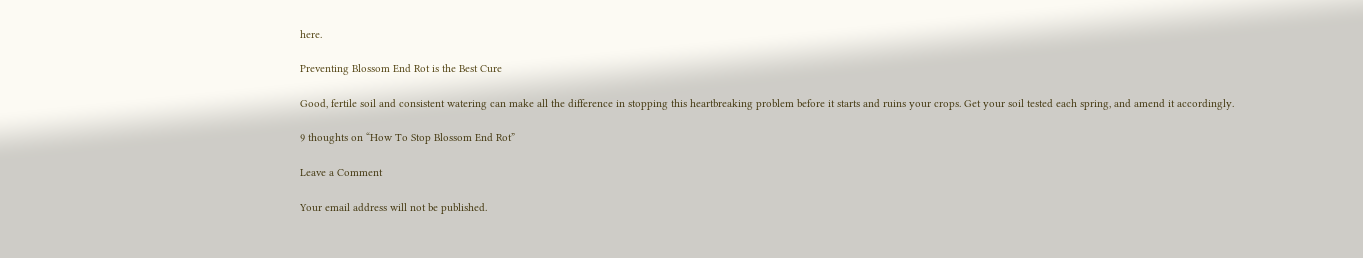here.

Preventing Blossom End Rot is the Best Cure

Good, fertile soil and consistent watering can make all the difference in stopping this heartbreaking problem before it starts and ruins your crops. Get your soil tested each spring, and amend it accordingly.

9 thoughts on “How To Stop Blossom End Rot”

Leave a Comment

Your email address will not be published.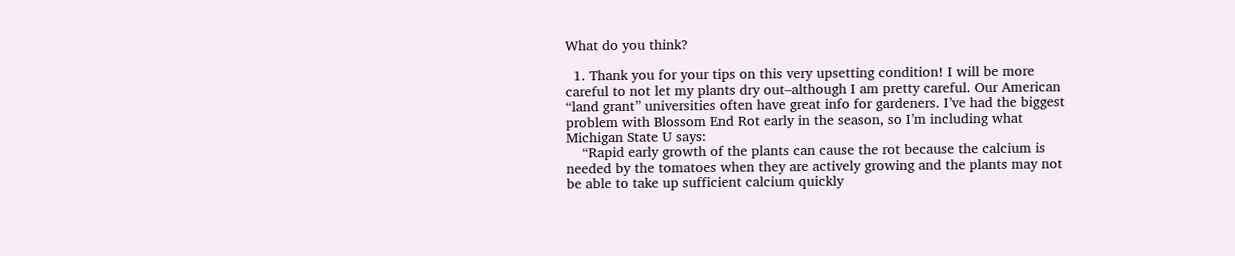What do you think?

  1. Thank you for your tips on this very upsetting condition! I will be more careful to not let my plants dry out–although I am pretty careful. Our American “land grant” universities often have great info for gardeners. I’ve had the biggest problem with Blossom End Rot early in the season, so I’m including what Michigan State U says:
    “Rapid early growth of the plants can cause the rot because the calcium is needed by the tomatoes when they are actively growing and the plants may not be able to take up sufficient calcium quickly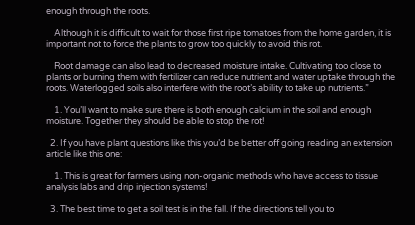enough through the roots.

    Although it is difficult to wait for those first ripe tomatoes from the home garden, it is important not to force the plants to grow too quickly to avoid this rot.

    Root damage can also lead to decreased moisture intake. Cultivating too close to plants or burning them with fertilizer can reduce nutrient and water uptake through the roots. Waterlogged soils also interfere with the root’s ability to take up nutrients.”

    1. You’ll want to make sure there is both enough calcium in the soil and enough moisture. Together they should be able to stop the rot!

  2. If you have plant questions like this you’d be better off going reading an extension article like this one:

    1. This is great for farmers using non-organic methods who have access to tissue analysis labs and drip injection systems!

  3. The best time to get a soil test is in the fall. If the directions tell you to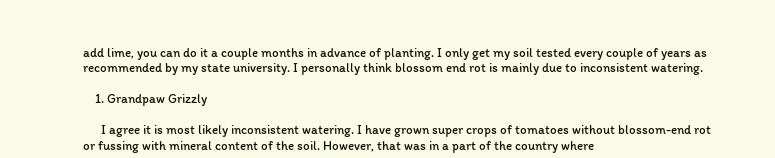add lime, you can do it a couple months in advance of planting. I only get my soil tested every couple of years as recommended by my state university. I personally think blossom end rot is mainly due to inconsistent watering.

    1. Grandpaw Grizzly

      I agree it is most likely inconsistent watering. I have grown super crops of tomatoes without blossom-end rot or fussing with mineral content of the soil. However, that was in a part of the country where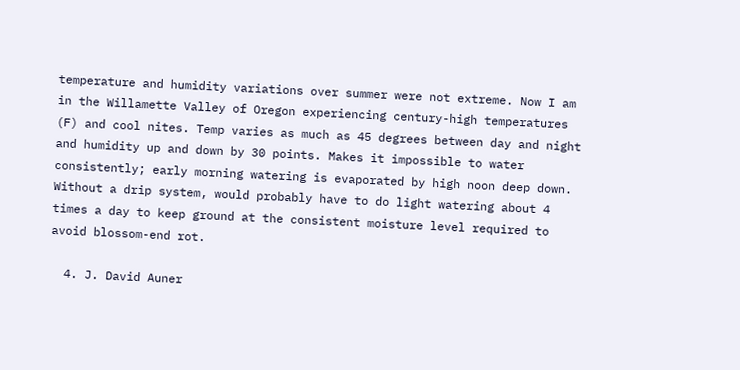temperature and humidity variations over summer were not extreme. Now I am in the Willamette Valley of Oregon experiencing century-high temperatures (F) and cool nites. Temp varies as much as 45 degrees between day and night and humidity up and down by 30 points. Makes it impossible to water consistently; early morning watering is evaporated by high noon deep down. Without a drip system, would probably have to do light watering about 4 times a day to keep ground at the consistent moisture level required to avoid blossom-end rot.

  4. J. David Auner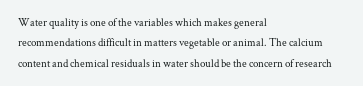Water quality is one of the variables which makes general recommendations difficult in matters vegetable or animal. The calcium content and chemical residuals in water should be the concern of research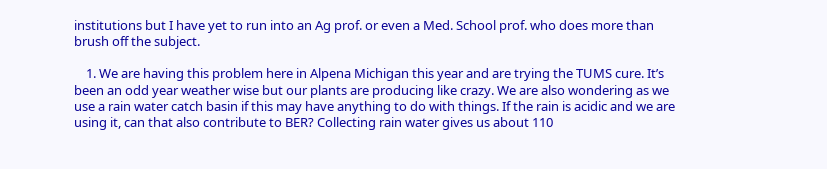institutions but I have yet to run into an Ag prof. or even a Med. School prof. who does more than brush off the subject.

    1. We are having this problem here in Alpena Michigan this year and are trying the TUMS cure. It’s been an odd year weather wise but our plants are producing like crazy. We are also wondering as we use a rain water catch basin if this may have anything to do with things. If the rain is acidic and we are using it, can that also contribute to BER? Collecting rain water gives us about 110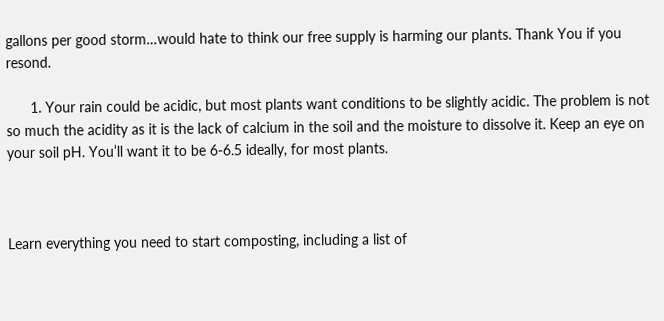gallons per good storm…would hate to think our free supply is harming our plants. Thank You if you resond.

      1. Your rain could be acidic, but most plants want conditions to be slightly acidic. The problem is not so much the acidity as it is the lack of calcium in the soil and the moisture to dissolve it. Keep an eye on your soil pH. You’ll want it to be 6-6.5 ideally, for most plants.



Learn everything you need to start composting, including a list of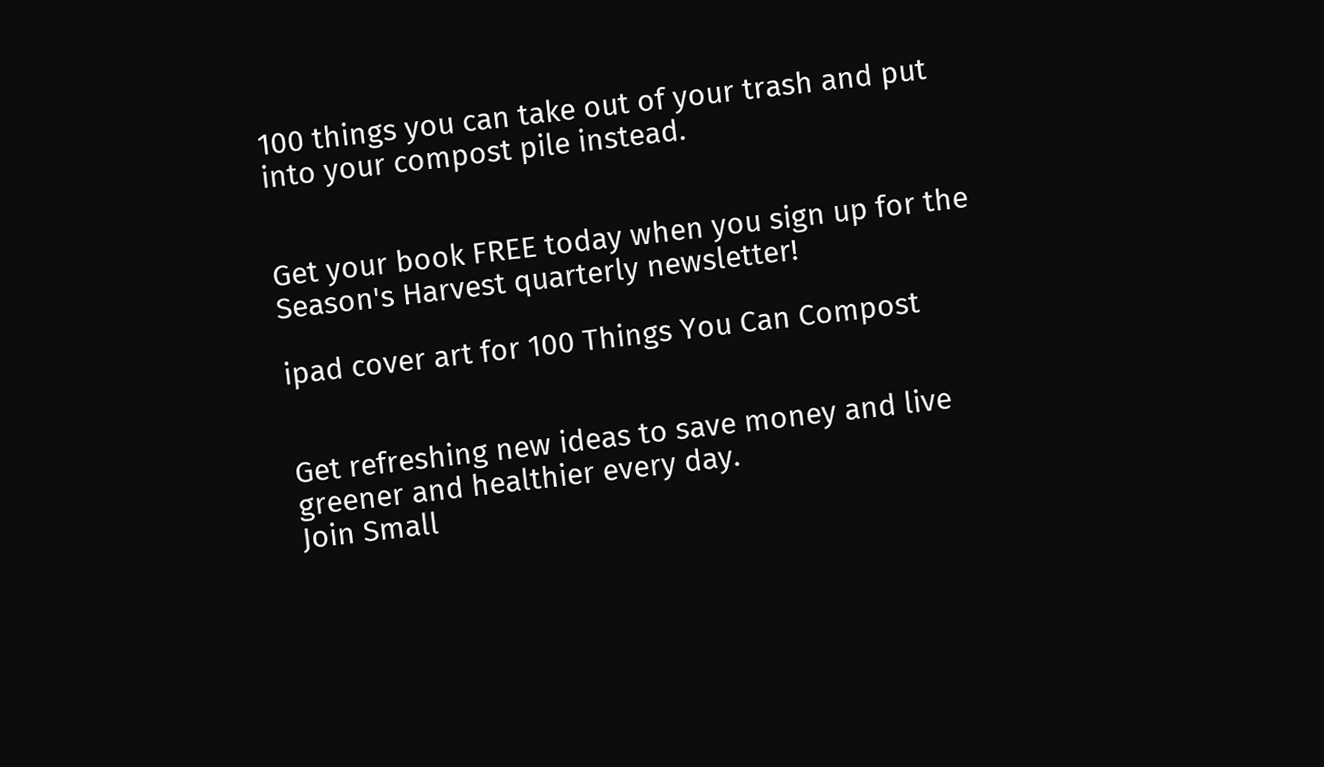100 things you can take out of your trash and put into your compost pile instead.


Get your book FREE today when you sign up for the Season's Harvest quarterly newsletter!

ipad cover art for 100 Things You Can Compost


Get refreshing new ideas to save money and live greener and healthier every day.
Join Small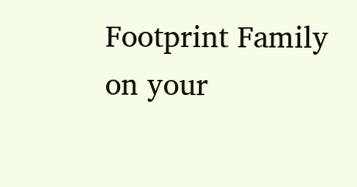Footprint Family on your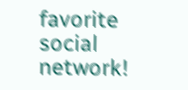favorite social network!